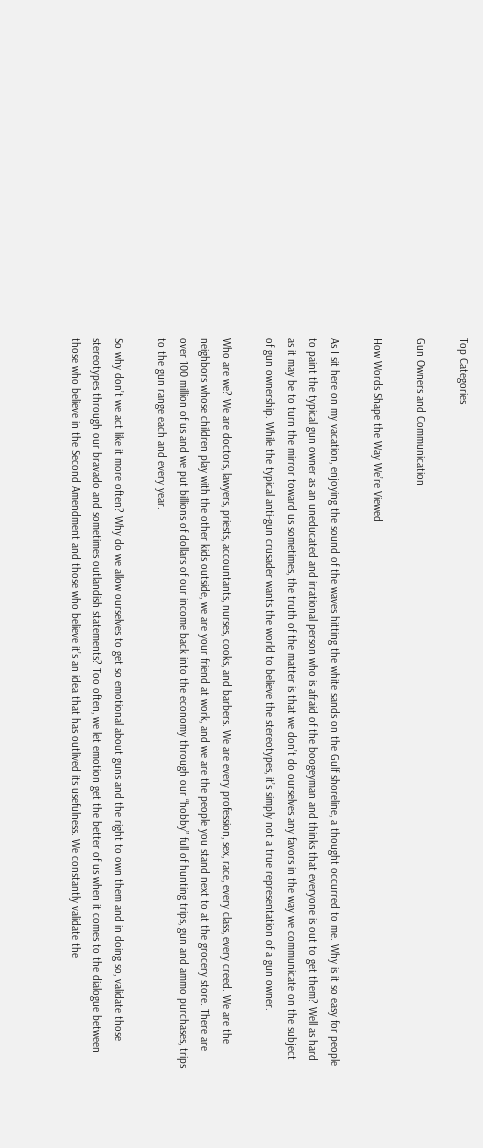Top Categories

Gun Owners and Communication

How Words Shape the Way We’re Viewed

As I sit here on my vacation, enjoying the sound of the waves hitting the white sands on the Gulf shoreline, a thought occurred to me. Why is it so easy for people to paint the typical gun owner as an uneducated and irrational person who is afraid of the boogeyman and thinks that everyone is out to get them? Well as hard as it may be to turn the mirror toward us sometimes, the truth of the matter is that we don’t do ourselves any favors in the way we communicate on the subject of gun ownership. While the typical anti-gun crusader wants the world to believe the stereotypes, it’s simply not a true representation of a gun owner.

Who are we? We are doctors, lawyers, priests, accountants, nurses, cooks, and barbers. We are every profession, sex, race, every class, every creed. We are the neighbors whose children play with the other kids outside, we are your friend at work, and we are the people you stand next to at the grocery store. There are over 100 million of us and we put billions of dollars of our income back into the economy through our “hobby” full of hunting trips, gun and ammo purchases, trips to the gun range each and every year.

So why don’t we act like it more often? Why do we allow ourselves to get so emotional about guns and the right to own them and in doing so, validate those stereotypes through our bravado and sometimes outlandish statements? Too often, we let emotion get the better of us when it comes to the dialogue between those who believe in the Second Amendment and those who believe it’s an idea that has outlived its usefulness. We constantly validate the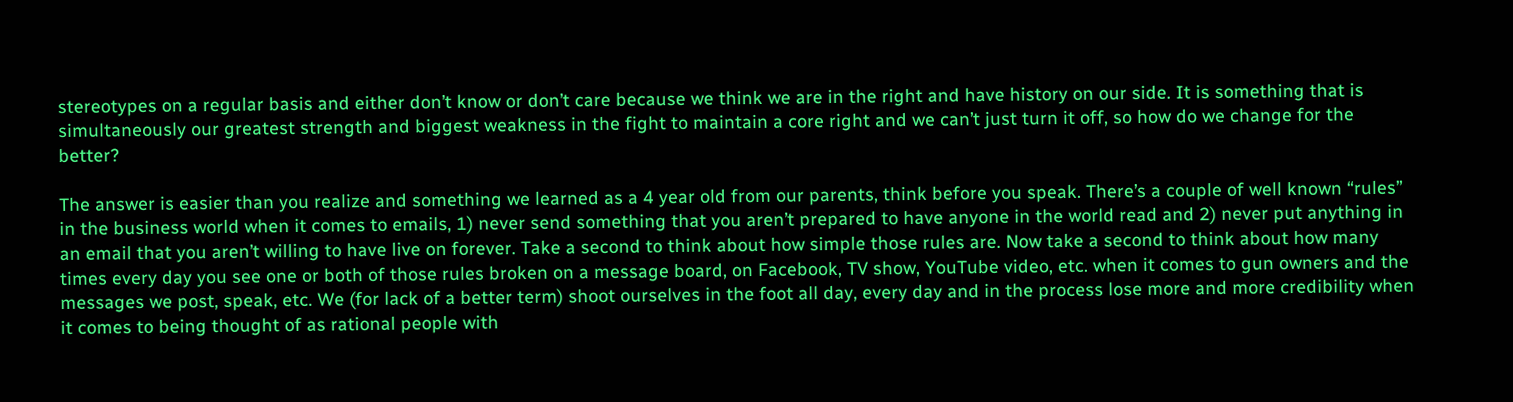stereotypes on a regular basis and either don’t know or don’t care because we think we are in the right and have history on our side. It is something that is simultaneously our greatest strength and biggest weakness in the fight to maintain a core right and we can’t just turn it off, so how do we change for the better?

The answer is easier than you realize and something we learned as a 4 year old from our parents, think before you speak. There’s a couple of well known “rules” in the business world when it comes to emails, 1) never send something that you aren’t prepared to have anyone in the world read and 2) never put anything in an email that you aren’t willing to have live on forever. Take a second to think about how simple those rules are. Now take a second to think about how many times every day you see one or both of those rules broken on a message board, on Facebook, TV show, YouTube video, etc. when it comes to gun owners and the messages we post, speak, etc. We (for lack of a better term) shoot ourselves in the foot all day, every day and in the process lose more and more credibility when it comes to being thought of as rational people with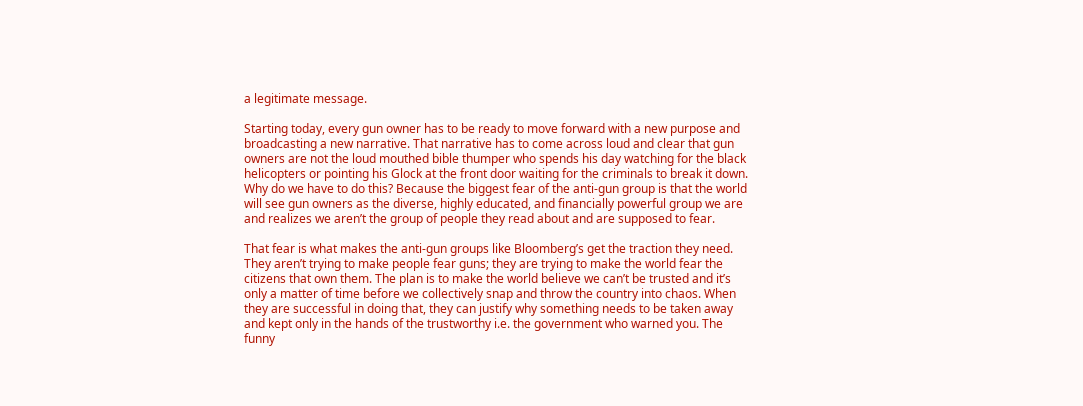a legitimate message.

Starting today, every gun owner has to be ready to move forward with a new purpose and broadcasting a new narrative. That narrative has to come across loud and clear that gun owners are not the loud mouthed bible thumper who spends his day watching for the black helicopters or pointing his Glock at the front door waiting for the criminals to break it down. Why do we have to do this? Because the biggest fear of the anti-gun group is that the world will see gun owners as the diverse, highly educated, and financially powerful group we are and realizes we aren’t the group of people they read about and are supposed to fear.

That fear is what makes the anti-gun groups like Bloomberg’s get the traction they need. They aren’t trying to make people fear guns; they are trying to make the world fear the citizens that own them. The plan is to make the world believe we can’t be trusted and it’s only a matter of time before we collectively snap and throw the country into chaos. When they are successful in doing that, they can justify why something needs to be taken away and kept only in the hands of the trustworthy i.e. the government who warned you. The funny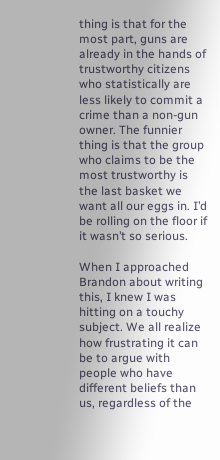thing is that for the most part, guns are already in the hands of trustworthy citizens who statistically are less likely to commit a crime than a non-gun owner. The funnier thing is that the group who claims to be the most trustworthy is the last basket we want all our eggs in. I’d be rolling on the floor if it wasn’t so serious.

When I approached Brandon about writing this, I knew I was hitting on a touchy subject. We all realize how frustrating it can be to argue with people who have different beliefs than us, regardless of the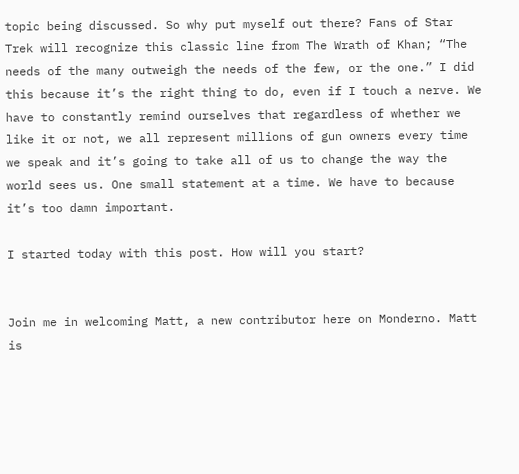topic being discussed. So why put myself out there? Fans of Star Trek will recognize this classic line from The Wrath of Khan; “The needs of the many outweigh the needs of the few, or the one.” I did this because it’s the right thing to do, even if I touch a nerve. We have to constantly remind ourselves that regardless of whether we like it or not, we all represent millions of gun owners every time we speak and it’s going to take all of us to change the way the world sees us. One small statement at a time. We have to because it’s too damn important.

I started today with this post. How will you start?


Join me in welcoming Matt, a new contributor here on Monderno. Matt is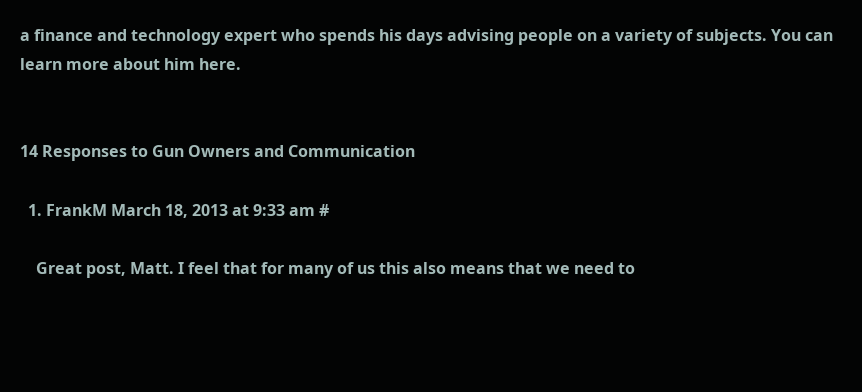a finance and technology expert who spends his days advising people on a variety of subjects. You can learn more about him here.


14 Responses to Gun Owners and Communication

  1. FrankM March 18, 2013 at 9:33 am #

    Great post, Matt. I feel that for many of us this also means that we need to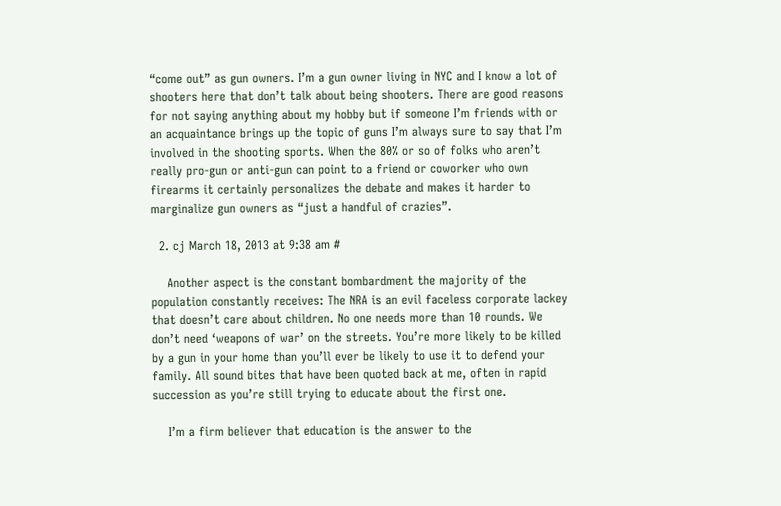“come out” as gun owners. I’m a gun owner living in NYC and I know a lot of shooters here that don’t talk about being shooters. There are good reasons for not saying anything about my hobby but if someone I’m friends with or an acquaintance brings up the topic of guns I’m always sure to say that I’m involved in the shooting sports. When the 80% or so of folks who aren’t really pro-gun or anti-gun can point to a friend or coworker who own firearms it certainly personalizes the debate and makes it harder to marginalize gun owners as “just a handful of crazies”.

  2. cj March 18, 2013 at 9:38 am #

    Another aspect is the constant bombardment the majority of the population constantly receives: The NRA is an evil faceless corporate lackey that doesn’t care about children. No one needs more than 10 rounds. We don’t need ‘weapons of war’ on the streets. You’re more likely to be killed by a gun in your home than you’ll ever be likely to use it to defend your family. All sound bites that have been quoted back at me, often in rapid succession as you’re still trying to educate about the first one.

    I’m a firm believer that education is the answer to the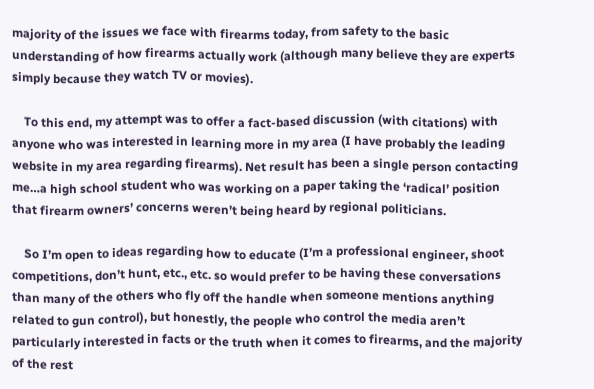majority of the issues we face with firearms today, from safety to the basic understanding of how firearms actually work (although many believe they are experts simply because they watch TV or movies).

    To this end, my attempt was to offer a fact-based discussion (with citations) with anyone who was interested in learning more in my area (I have probably the leading website in my area regarding firearms). Net result has been a single person contacting me…a high school student who was working on a paper taking the ‘radical’ position that firearm owners’ concerns weren’t being heard by regional politicians.

    So I’m open to ideas regarding how to educate (I’m a professional engineer, shoot competitions, don’t hunt, etc., etc. so would prefer to be having these conversations than many of the others who fly off the handle when someone mentions anything related to gun control), but honestly, the people who control the media aren’t particularly interested in facts or the truth when it comes to firearms, and the majority of the rest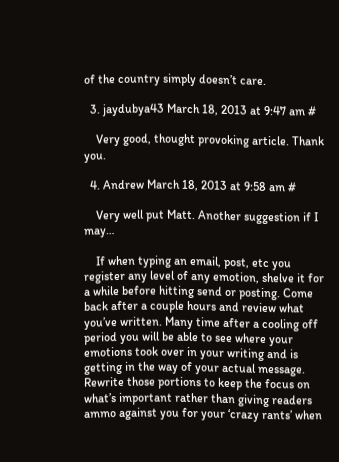of the country simply doesn’t care.

  3. jaydubya43 March 18, 2013 at 9:47 am #

    Very good, thought provoking article. Thank you.

  4. Andrew March 18, 2013 at 9:58 am #

    Very well put Matt. Another suggestion if I may…

    If when typing an email, post, etc you register any level of any emotion, shelve it for a while before hitting send or posting. Come back after a couple hours and review what you’ve written. Many time after a cooling off period you will be able to see where your emotions took over in your writing and is getting in the way of your actual message. Rewrite those portions to keep the focus on what’s important rather than giving readers ammo against you for your ‘crazy rants’ when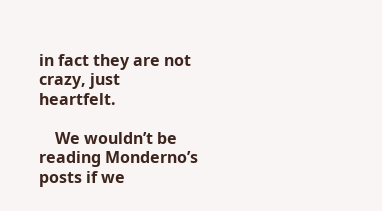in fact they are not crazy, just heartfelt.

    We wouldn’t be reading Monderno’s posts if we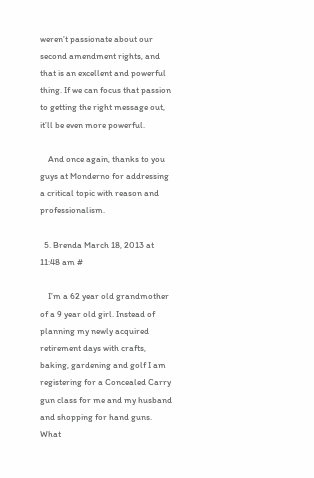weren’t passionate about our second amendment rights, and that is an excellent and powerful thing. If we can focus that passion to getting the right message out, it’ll be even more powerful.

    And once again, thanks to you guys at Monderno for addressing a critical topic with reason and professionalism.

  5. Brenda March 18, 2013 at 11:48 am #

    I’m a 62 year old grandmother of a 9 year old girl. Instead of planning my newly acquired retirement days with crafts, baking, gardening and golf I am registering for a Concealed Carry gun class for me and my husband and shopping for hand guns. What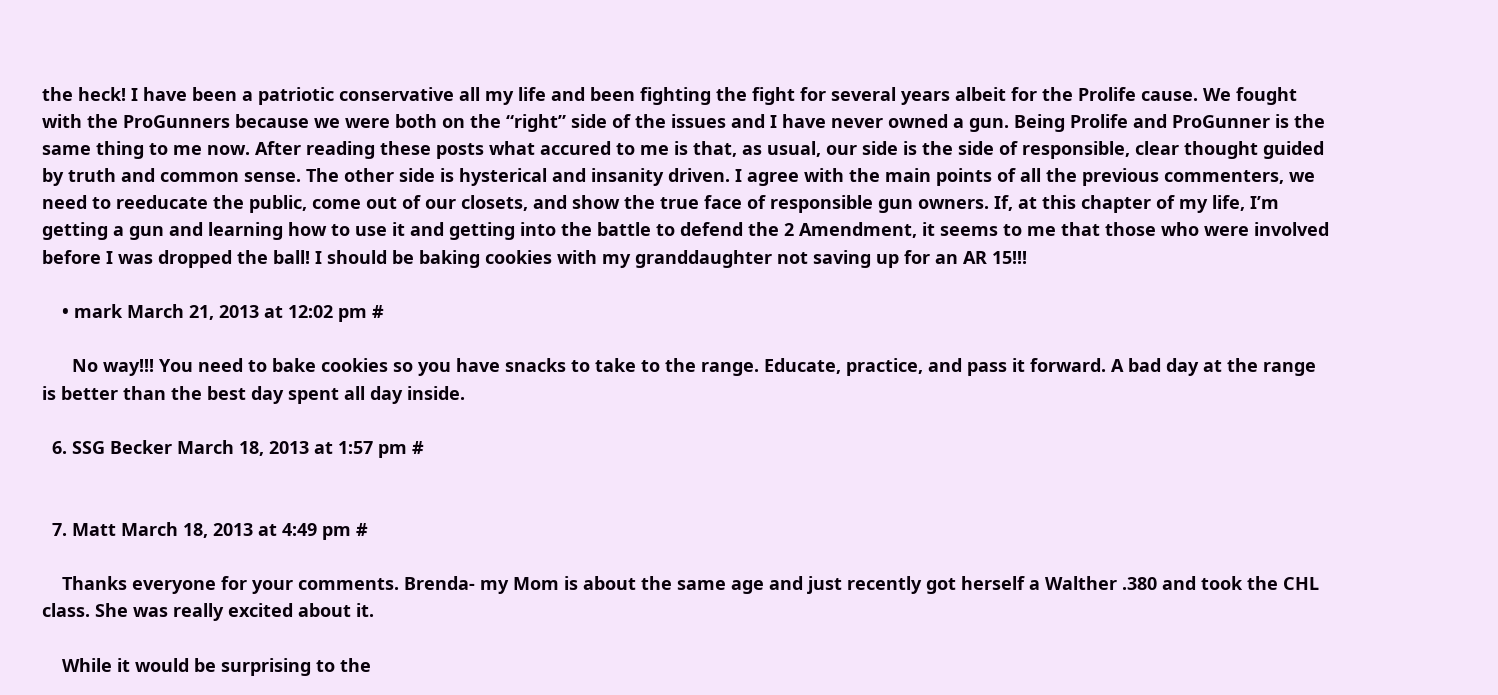the heck! I have been a patriotic conservative all my life and been fighting the fight for several years albeit for the Prolife cause. We fought with the ProGunners because we were both on the “right” side of the issues and I have never owned a gun. Being Prolife and ProGunner is the same thing to me now. After reading these posts what accured to me is that, as usual, our side is the side of responsible, clear thought guided by truth and common sense. The other side is hysterical and insanity driven. I agree with the main points of all the previous commenters, we need to reeducate the public, come out of our closets, and show the true face of responsible gun owners. If, at this chapter of my life, I’m getting a gun and learning how to use it and getting into the battle to defend the 2 Amendment, it seems to me that those who were involved before I was dropped the ball! I should be baking cookies with my granddaughter not saving up for an AR 15!!!

    • mark March 21, 2013 at 12:02 pm #

      No way!!! You need to bake cookies so you have snacks to take to the range. Educate, practice, and pass it forward. A bad day at the range is better than the best day spent all day inside.

  6. SSG Becker March 18, 2013 at 1:57 pm #


  7. Matt March 18, 2013 at 4:49 pm #

    Thanks everyone for your comments. Brenda- my Mom is about the same age and just recently got herself a Walther .380 and took the CHL class. She was really excited about it.

    While it would be surprising to the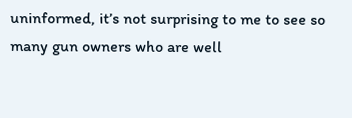uninformed, it’s not surprising to me to see so many gun owners who are well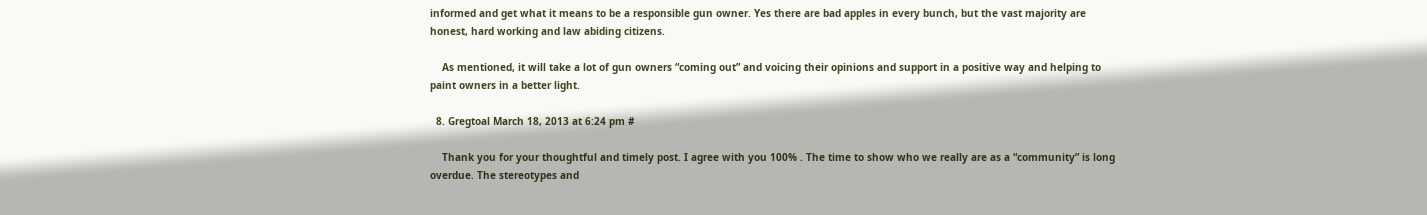informed and get what it means to be a responsible gun owner. Yes there are bad apples in every bunch, but the vast majority are honest, hard working and law abiding citizens.

    As mentioned, it will take a lot of gun owners “coming out” and voicing their opinions and support in a positive way and helping to paint owners in a better light.

  8. Gregtoal March 18, 2013 at 6:24 pm #

    Thank you for your thoughtful and timely post. I agree with you 100% . The time to show who we really are as a “community” is long overdue. The stereotypes and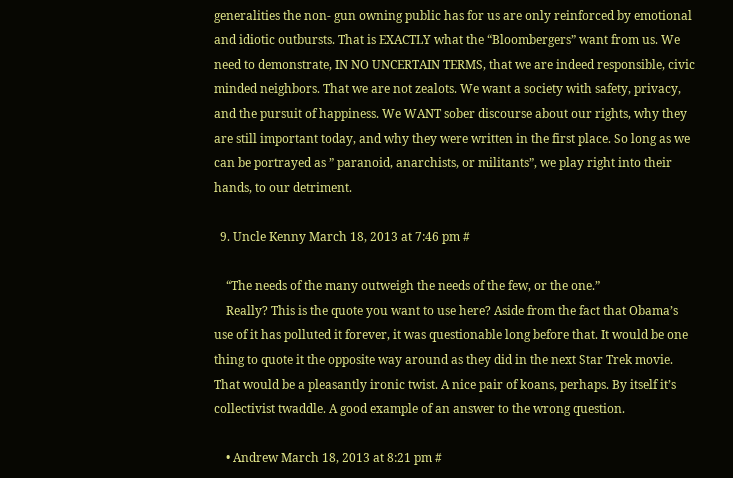generalities the non- gun owning public has for us are only reinforced by emotional and idiotic outbursts. That is EXACTLY what the “Bloombergers” want from us. We need to demonstrate, IN NO UNCERTAIN TERMS, that we are indeed responsible, civic minded neighbors. That we are not zealots. We want a society with safety, privacy, and the pursuit of happiness. We WANT sober discourse about our rights, why they are still important today, and why they were written in the first place. So long as we can be portrayed as ” paranoid, anarchists, or militants”, we play right into their hands, to our detriment.

  9. Uncle Kenny March 18, 2013 at 7:46 pm #

    “The needs of the many outweigh the needs of the few, or the one.”
    Really? This is the quote you want to use here? Aside from the fact that Obama’s use of it has polluted it forever, it was questionable long before that. It would be one thing to quote it the opposite way around as they did in the next Star Trek movie. That would be a pleasantly ironic twist. A nice pair of koans, perhaps. By itself it’s collectivist twaddle. A good example of an answer to the wrong question.

    • Andrew March 18, 2013 at 8:21 pm #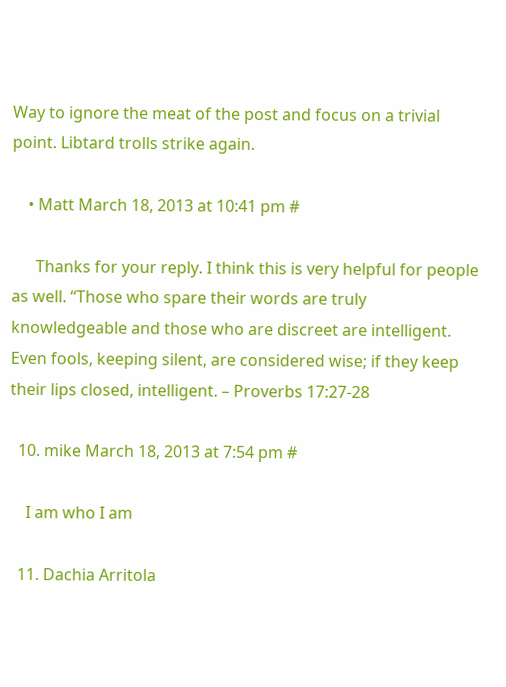Way to ignore the meat of the post and focus on a trivial point. Libtard trolls strike again.

    • Matt March 18, 2013 at 10:41 pm #

      Thanks for your reply. I think this is very helpful for people as well. “Those who spare their words are truly knowledgeable and those who are discreet are intelligent. Even fools, keeping silent, are considered wise; if they keep their lips closed, intelligent. – Proverbs 17:27-28

  10. mike March 18, 2013 at 7:54 pm #

    I am who I am

  11. Dachia Arritola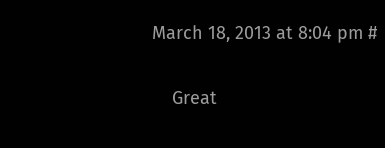March 18, 2013 at 8:04 pm #

    Great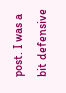post. I was a bit defensive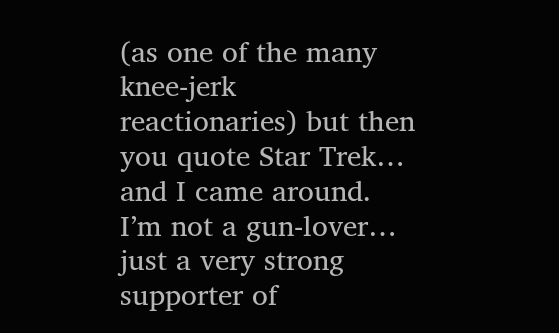(as one of the many knee-jerk reactionaries) but then you quote Star Trek… and I came around. I’m not a gun-lover… just a very strong supporter of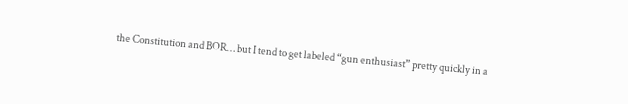the Constitution and BOR… but I tend to get labeled “gun enthusiast” pretty quickly in a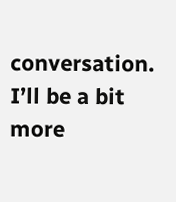conversation. I’ll be a bit more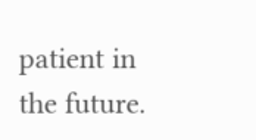patient in the future.